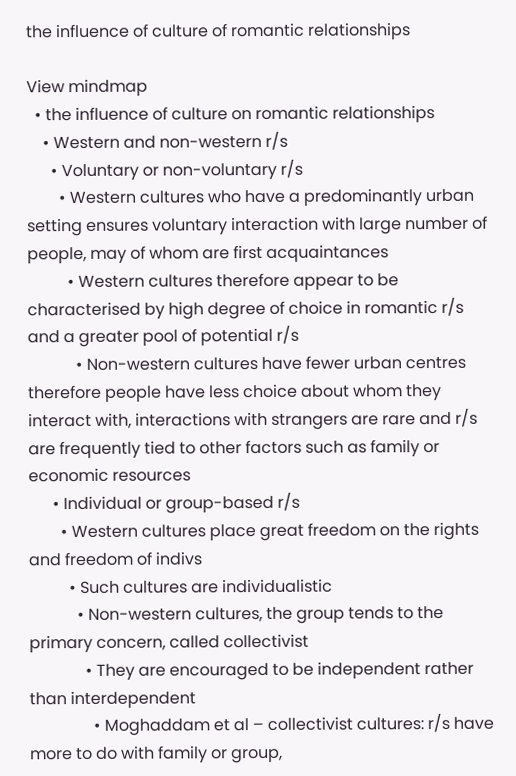the influence of culture of romantic relationships

View mindmap
  • the influence of culture on romantic relationships
    • Western and non-western r/s
      • Voluntary or non-voluntary r/s
        • Western cultures who have a predominantly urban setting ensures voluntary interaction with large number of people, may of whom are first acquaintances
          • Western cultures therefore appear to be characterised by high degree of choice in romantic r/s and a greater pool of potential r/s
            • Non-western cultures have fewer urban centres therefore people have less choice about whom they interact with, interactions with strangers are rare and r/s are frequently tied to other factors such as family or economic resources
      • Individual or group-based r/s
        • Western cultures place great freedom on the rights and freedom of indivs
          • Such cultures are individualistic
            • Non-western cultures, the group tends to the primary concern, called collectivist
              • They are encouraged to be independent rather than interdependent
                • Moghaddam et al – collectivist cultures: r/s have more to do with family or group,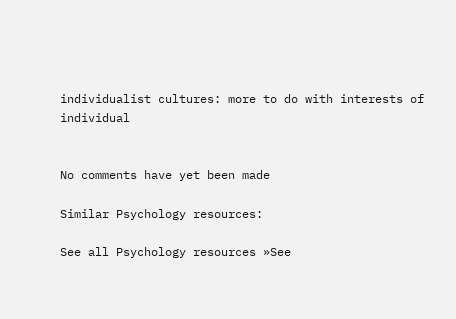individualist cultures: more to do with interests of individual


No comments have yet been made

Similar Psychology resources:

See all Psychology resources »See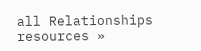all Relationships resources »